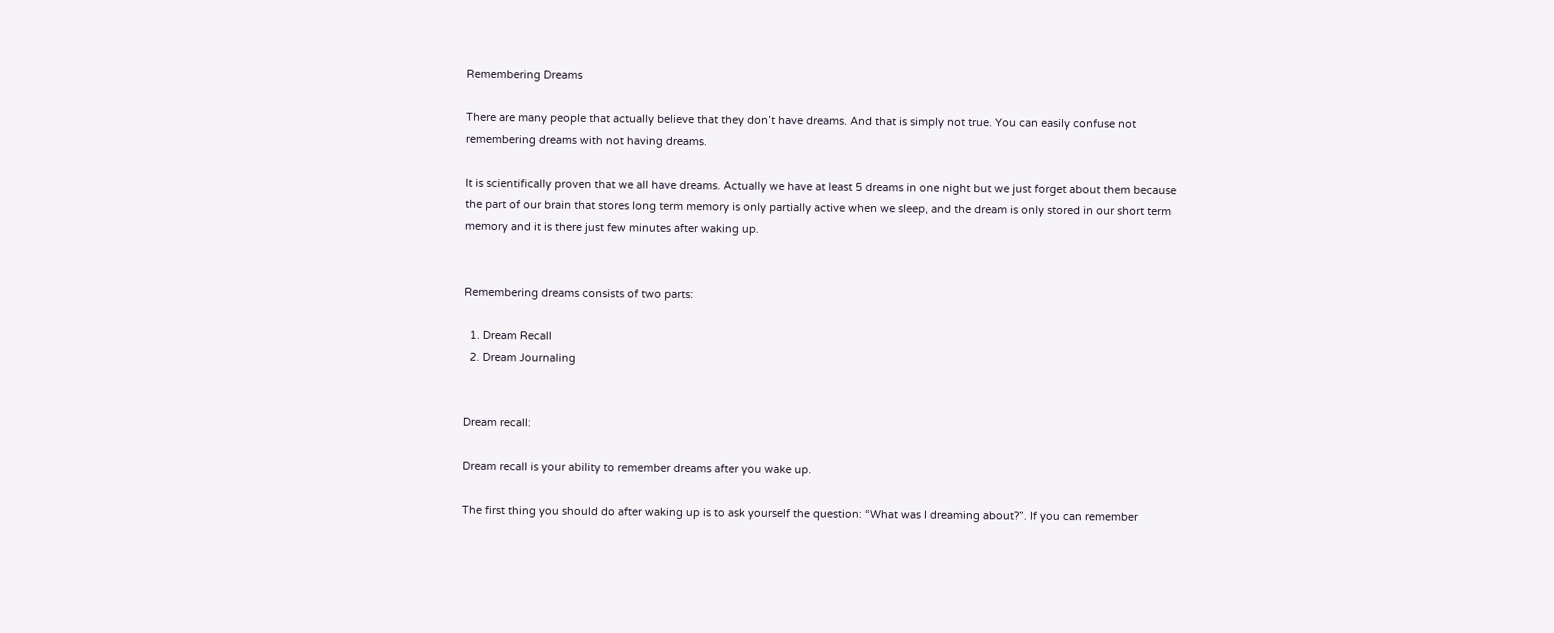Remembering Dreams

There are many people that actually believe that they don’t have dreams. And that is simply not true. You can easily confuse not remembering dreams with not having dreams.

It is scientifically proven that we all have dreams. Actually we have at least 5 dreams in one night but we just forget about them because the part of our brain that stores long term memory is only partially active when we sleep, and the dream is only stored in our short term memory and it is there just few minutes after waking up.


Remembering dreams consists of two parts:

  1. Dream Recall
  2. Dream Journaling


Dream recall:

Dream recall is your ability to remember dreams after you wake up.

The first thing you should do after waking up is to ask yourself the question: “What was I dreaming about?”. If you can remember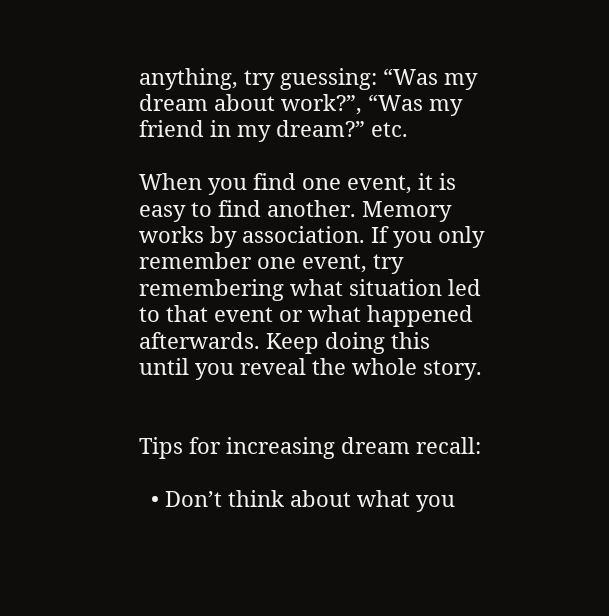anything, try guessing: “Was my dream about work?”, “Was my friend in my dream?” etc.

When you find one event, it is easy to find another. Memory works by association. If you only remember one event, try remembering what situation led to that event or what happened afterwards. Keep doing this until you reveal the whole story.


Tips for increasing dream recall:

  • Don’t think about what you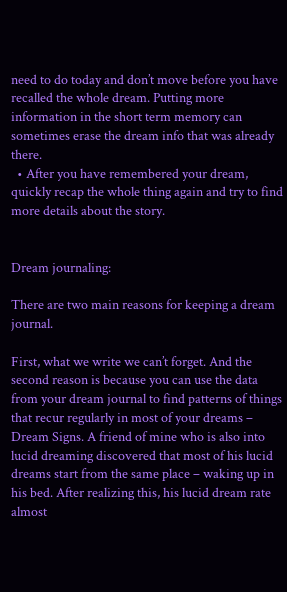need to do today and don’t move before you have recalled the whole dream. Putting more information in the short term memory can sometimes erase the dream info that was already there.
  • After you have remembered your dream, quickly recap the whole thing again and try to find more details about the story.


Dream journaling:

There are two main reasons for keeping a dream journal.

First, what we write we can’t forget. And the second reason is because you can use the data from your dream journal to find patterns of things that recur regularly in most of your dreams – Dream Signs. A friend of mine who is also into lucid dreaming discovered that most of his lucid dreams start from the same place – waking up in his bed. After realizing this, his lucid dream rate almost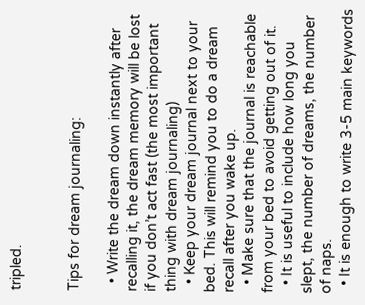tripled.


Tips for dream journaling:

  • Write the dream down instantly after recalling it, the dream memory will be lost if you don’t act fast (the most important thing with dream journaling)
  • Keep your dream journal next to your bed. This will remind you to do a dream recall after you wake up.
  • Make sure that the journal is reachable from your bed to avoid getting out of it.
  • It is useful to include how long you slept, the number of dreams, the number of naps.
  • It is enough to write 3-5 main keywords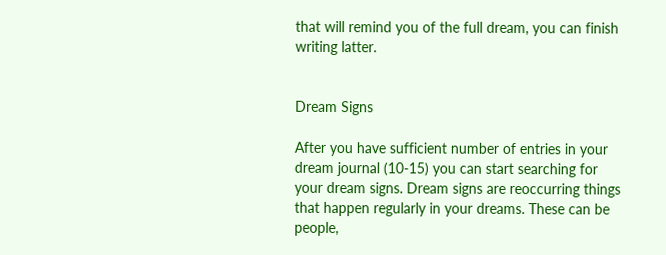that will remind you of the full dream, you can finish writing latter.


Dream Signs

After you have sufficient number of entries in your dream journal (10-15) you can start searching for your dream signs. Dream signs are reoccurring things that happen regularly in your dreams. These can be people,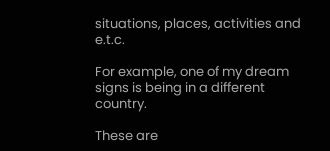situations, places, activities and e.t.c.

For example, one of my dream signs is being in a different country.

These are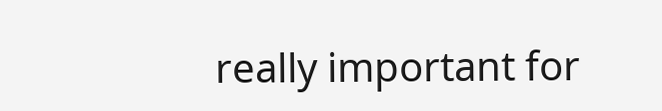really important for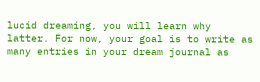lucid dreaming, you will learn why latter. For now, your goal is to write as many entries in your dream journal as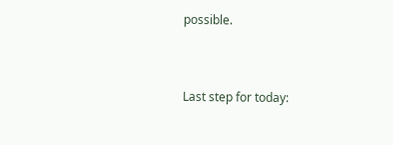possible.


Last step for today: